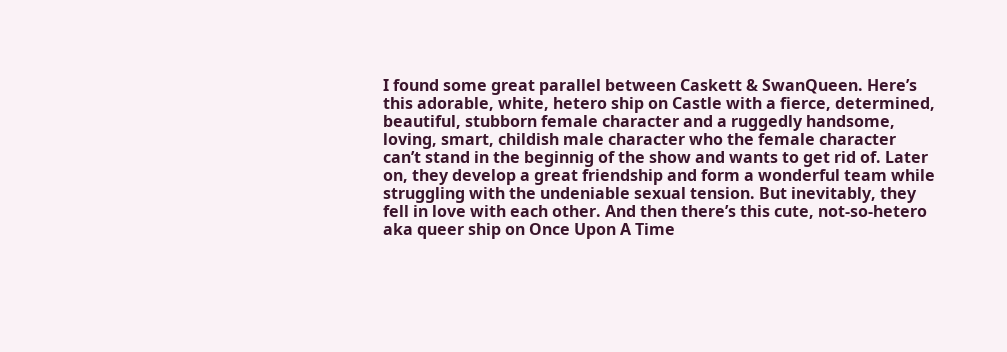I found some great parallel between Caskett & SwanQueen. Here’s this adorable, white, hetero ship on Castle with a fierce, determined, beautiful, stubborn female character and a ruggedly handsome, loving, smart, childish male character who the female character can’t stand in the beginnig of the show and wants to get rid of. Later on, they develop a great friendship and form a wonderful team while struggling with the undeniable sexual tension. But inevitably, they fell in love with each other. And then there’s this cute, not-so-hetero aka queer ship on Once Upon A Time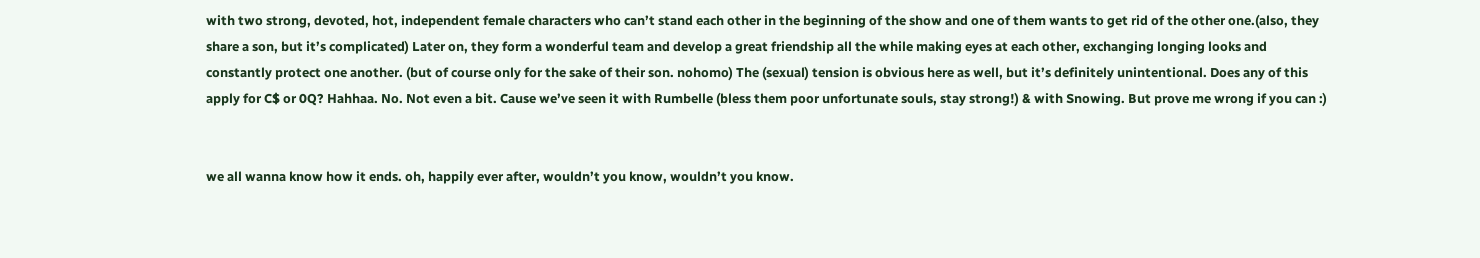with two strong, devoted, hot, independent female characters who can’t stand each other in the beginning of the show and one of them wants to get rid of the other one.(also, they share a son, but it’s complicated) Later on, they form a wonderful team and develop a great friendship all the while making eyes at each other, exchanging longing looks and constantly protect one another. (but of course only for the sake of their son. nohomo) The (sexual) tension is obvious here as well, but it’s definitely unintentional. Does any of this apply for C$ or 0Q? Hahhaa. No. Not even a bit. Cause we’ve seen it with Rumbelle (bless them poor unfortunate souls, stay strong!) & with Snowing. But prove me wrong if you can :)


we all wanna know how it ends. oh, happily ever after, wouldn’t you know, wouldn’t you know.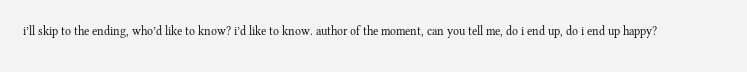i’ll skip to the ending, who’d like to know? i’d like to know. author of the moment, can you tell me, do i end up, do i end up happy?